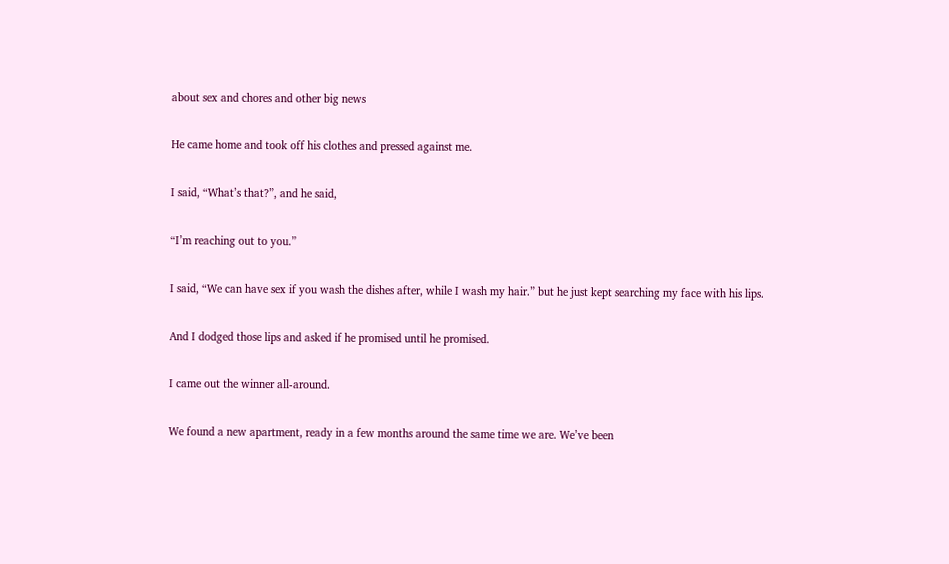about sex and chores and other big news

He came home and took off his clothes and pressed against me.

I said, “What’s that?”, and he said,

“I’m reaching out to you.”

I said, “We can have sex if you wash the dishes after, while I wash my hair.” but he just kept searching my face with his lips.

And I dodged those lips and asked if he promised until he promised.

I came out the winner all-around.

We found a new apartment, ready in a few months around the same time we are. We’ve been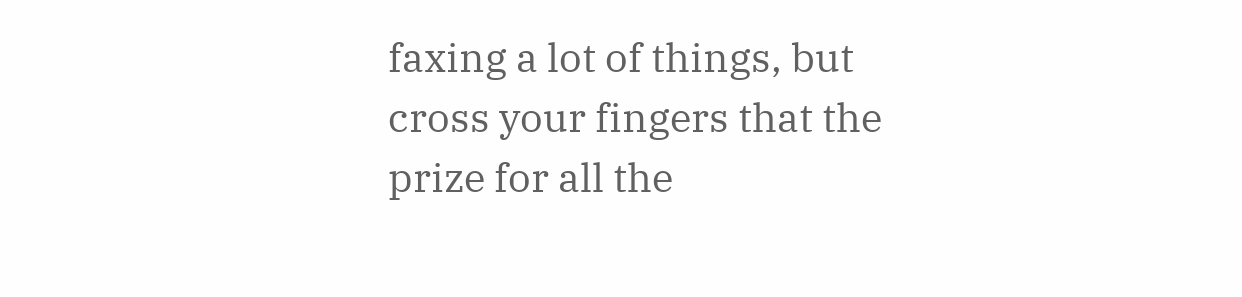faxing a lot of things, but cross your fingers that the prize for all the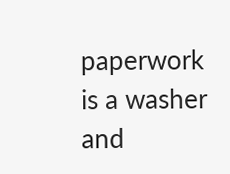paperwork is a washer and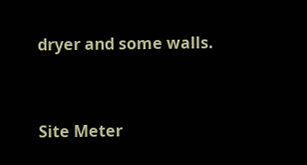dryer and some walls.


Site Meter